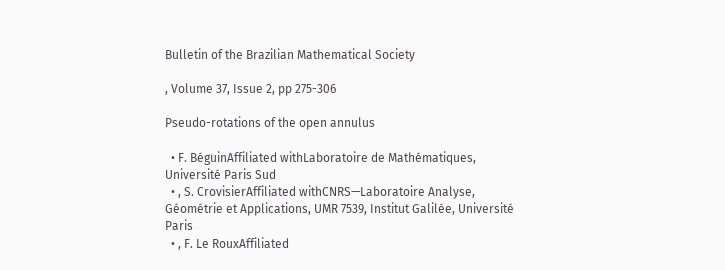Bulletin of the Brazilian Mathematical Society

, Volume 37, Issue 2, pp 275-306

Pseudo-rotations of the open annulus

  • F. BéguinAffiliated withLaboratoire de Mathématiques, Université Paris Sud
  • , S. CrovisierAffiliated withCNRS—Laboratoire Analyse, Géométrie et Applications, UMR 7539, Institut Galilée, Université Paris
  • , F. Le RouxAffiliated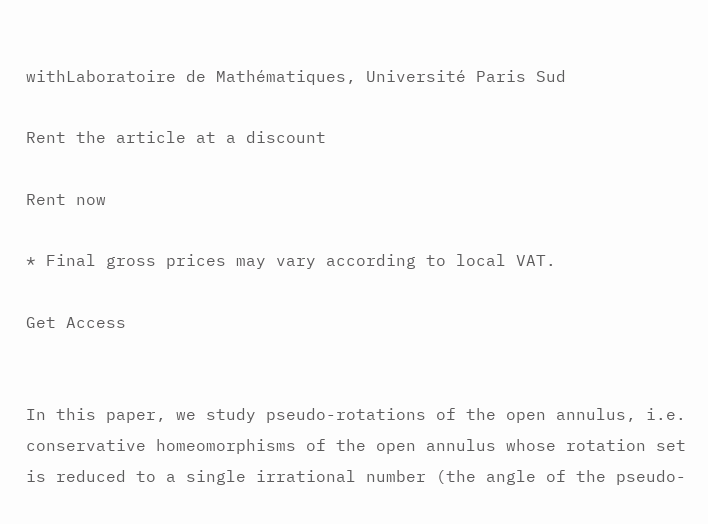withLaboratoire de Mathématiques, Université Paris Sud

Rent the article at a discount

Rent now

* Final gross prices may vary according to local VAT.

Get Access


In this paper, we study pseudo-rotations of the open annulus, i.e. conservative homeomorphisms of the open annulus whose rotation set is reduced to a single irrational number (the angle of the pseudo-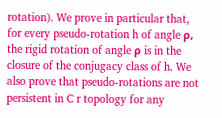rotation). We prove in particular that, for every pseudo-rotation h of angle ρ, the rigid rotation of angle ρ is in the closure of the conjugacy class of h. We also prove that pseudo-rotations are not persistent in C r topology for any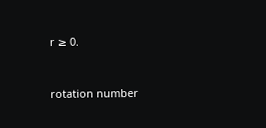r ≥ 0.


rotation number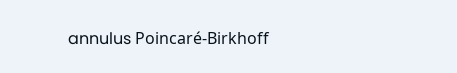annulus Poincaré-Birkhoff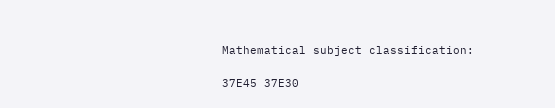Mathematical subject classification:

37E45 37E30